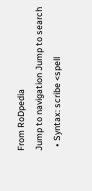From RoDpedia
Jump to navigation Jump to search
  • Syntax: scribe <spell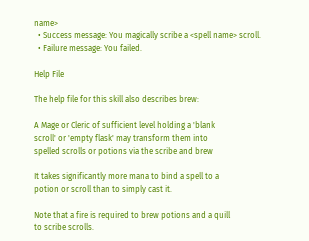name>
  • Success message: You magically scribe a <spell name> scroll.
  • Failure message: You failed.

Help File

The help file for this skill also describes brew:

A Mage or Cleric of sufficient level holding a 'blank
scroll' or 'empty flask' may transform them into
spelled scrolls or potions via the scribe and brew

It takes significantly more mana to bind a spell to a
potion or scroll than to simply cast it.

Note that a fire is required to brew potions and a quill
to scribe scrolls.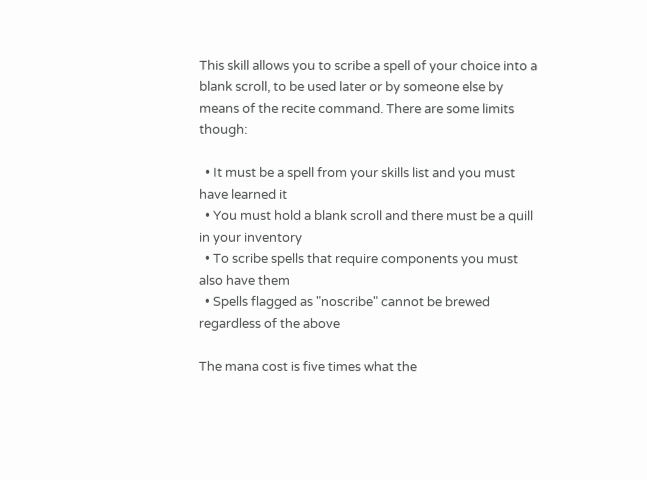This skill allows you to scribe a spell of your choice into a blank scroll, to be used later or by someone else by means of the recite command. There are some limits though:

  • It must be a spell from your skills list and you must have learned it
  • You must hold a blank scroll and there must be a quill in your inventory
  • To scribe spells that require components you must also have them
  • Spells flagged as "noscribe" cannot be brewed regardless of the above

The mana cost is five times what the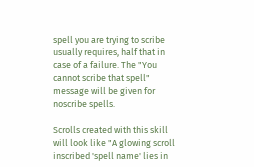spell you are trying to scribe usually requires, half that in case of a failure. The "You cannot scribe that spell" message will be given for noscribe spells.

Scrolls created with this skill will look like "A glowing scroll inscribed 'spell name' lies in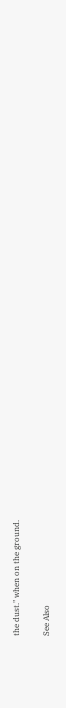the dust." when on the ground.

See Also